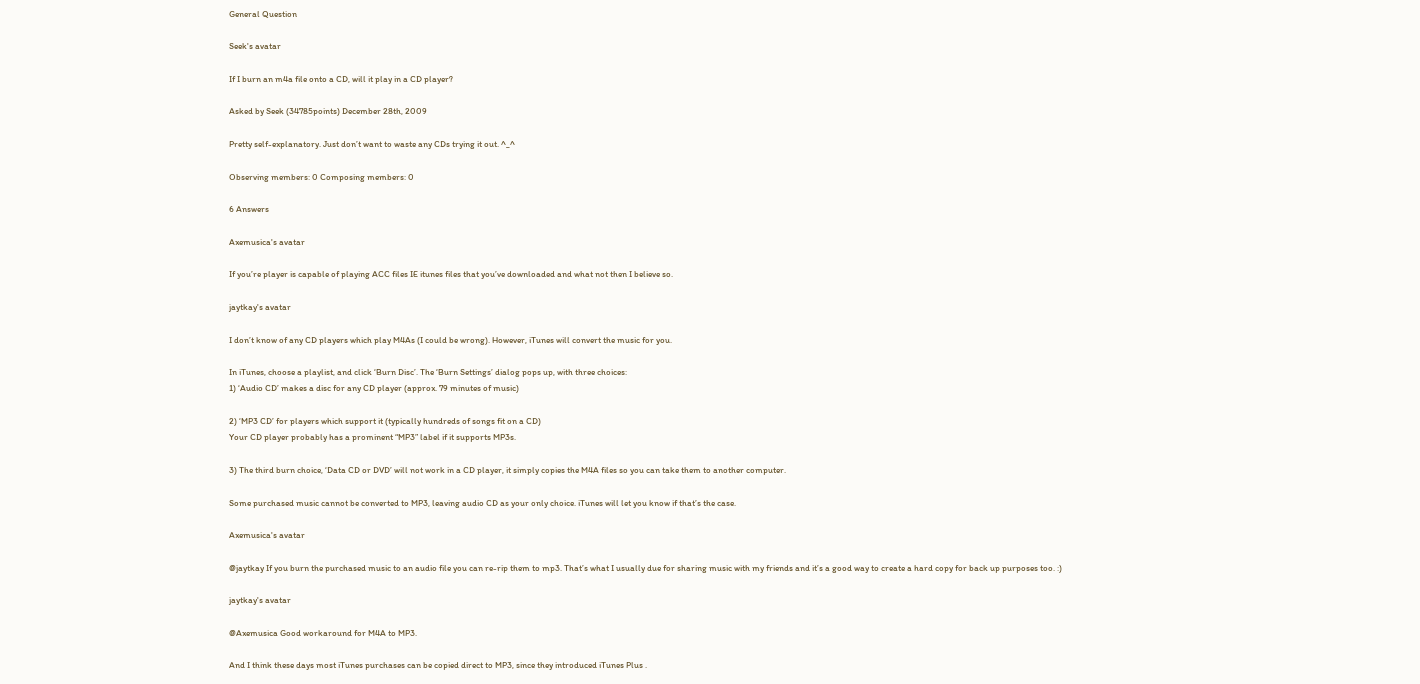General Question

Seek's avatar

If I burn an m4a file onto a CD, will it play in a CD player?

Asked by Seek (34785points) December 28th, 2009

Pretty self-explanatory. Just don’t want to waste any CDs trying it out. ^_^

Observing members: 0 Composing members: 0

6 Answers

Axemusica's avatar

If you’re player is capable of playing ACC files IE itunes files that you’ve downloaded and what not then I believe so.

jaytkay's avatar

I don’t know of any CD players which play M4As (I could be wrong). However, iTunes will convert the music for you.

In iTunes, choose a playlist, and click ‘Burn Disc’. The ‘Burn Settings’ dialog pops up, with three choices:
1) ‘Audio CD’ makes a disc for any CD player (approx. 79 minutes of music)

2) ‘MP3 CD’ for players which support it (typically hundreds of songs fit on a CD)
Your CD player probably has a prominent “MP3” label if it supports MP3s.

3) The third burn choice, ‘Data CD or DVD’ will not work in a CD player, it simply copies the M4A files so you can take them to another computer.

Some purchased music cannot be converted to MP3, leaving audio CD as your only choice. iTunes will let you know if that’s the case.

Axemusica's avatar

@jaytkay If you burn the purchased music to an audio file you can re-rip them to mp3. That’s what I usually due for sharing music with my friends and it’s a good way to create a hard copy for back up purposes too. :)

jaytkay's avatar

@Axemusica Good workaround for M4A to MP3.

And I think these days most iTunes purchases can be copied direct to MP3, since they introduced iTunes Plus .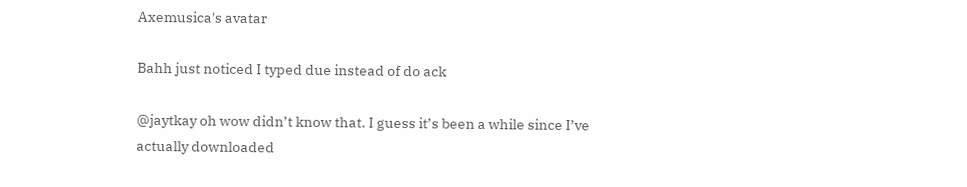Axemusica's avatar

Bahh just noticed I typed due instead of do ack

@jaytkay oh wow didn’t know that. I guess it’s been a while since I’ve actually downloaded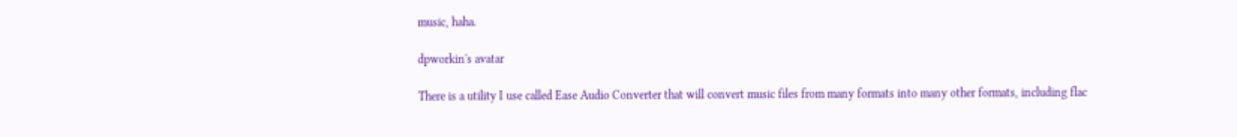music, haha.

dpworkin's avatar

There is a utility I use called Ease Audio Converter that will convert music files from many formats into many other formats, including flac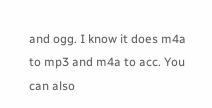and ogg. I know it does m4a to mp3 and m4a to acc. You can also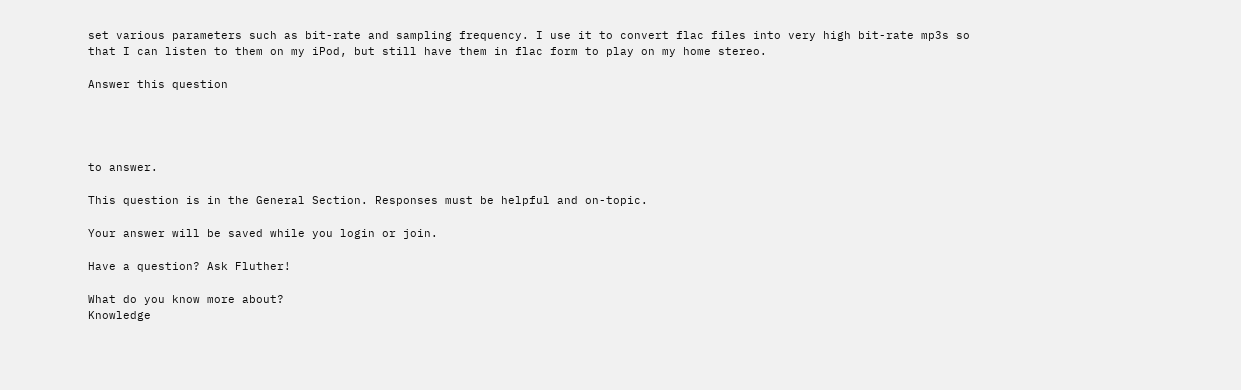set various parameters such as bit-rate and sampling frequency. I use it to convert flac files into very high bit-rate mp3s so that I can listen to them on my iPod, but still have them in flac form to play on my home stereo.

Answer this question




to answer.

This question is in the General Section. Responses must be helpful and on-topic.

Your answer will be saved while you login or join.

Have a question? Ask Fluther!

What do you know more about?
Knowledge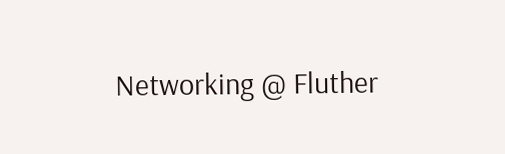Networking @ Fluther